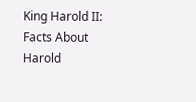King Harold II: Facts About Harold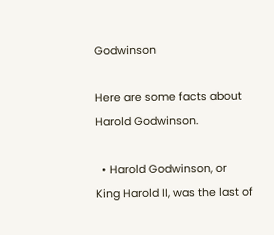Godwinson

Here are some facts about Harold Godwinson.

  • Harold Godwinson, or King Harold II, was the last of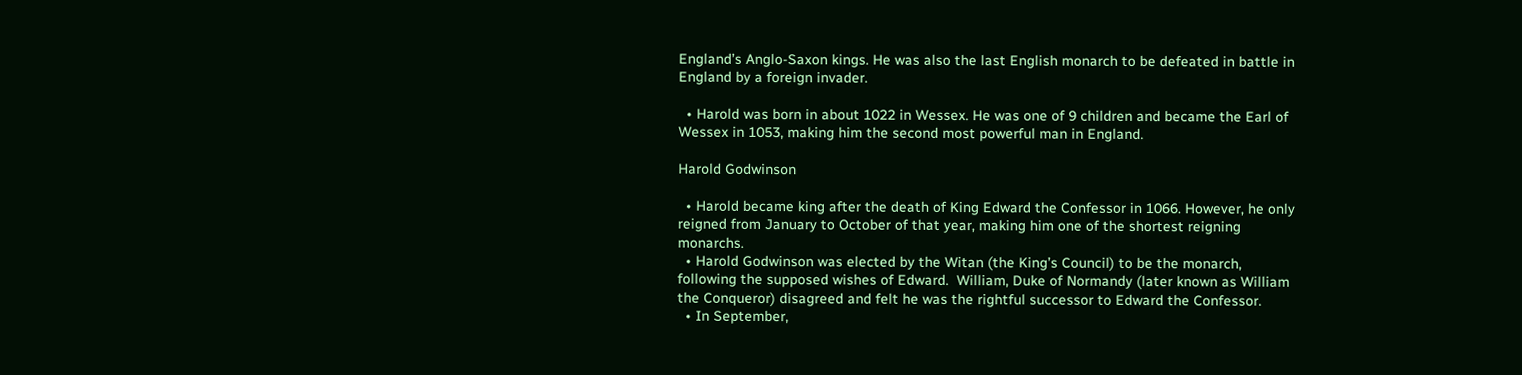England’s Anglo-Saxon kings. He was also the last English monarch to be defeated in battle in England by a foreign invader.

  • Harold was born in about 1022 in Wessex. He was one of 9 children and became the Earl of Wessex in 1053, making him the second most powerful man in England.

Harold Godwinson

  • Harold became king after the death of King Edward the Confessor in 1066. However, he only reigned from January to October of that year, making him one of the shortest reigning monarchs.
  • Harold Godwinson was elected by the Witan (the King’s Council) to be the monarch, following the supposed wishes of Edward.  William, Duke of Normandy (later known as William the Conqueror) disagreed and felt he was the rightful successor to Edward the Confessor.
  • In September,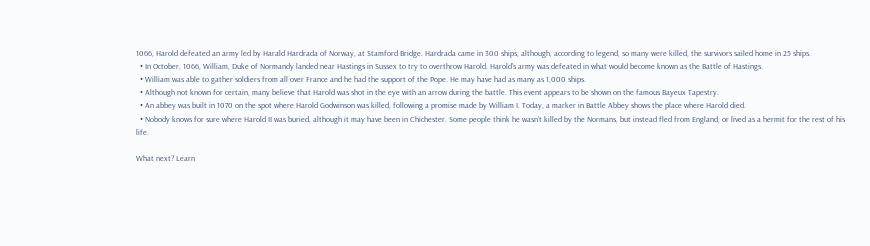1066, Harold defeated an army led by Harald Hardrada of Norway, at Stamford Bridge. Hardrada came in 300 ships, although, according to legend, so many were killed, the survivors sailed home in 25 ships.
  • In October, 1066, William, Duke of Normandy landed near Hastings in Sussex to try to overthrow Harold. Harold’s army was defeated in what would become known as the Battle of Hastings.
  • William was able to gather soldiers from all over France and he had the support of the Pope. He may have had as many as 1,000 ships.
  • Although not known for certain, many believe that Harold was shot in the eye with an arrow during the battle. This event appears to be shown on the famous Bayeux Tapestry.
  • An abbey was built in 1070 on the spot where Harold Godwinson was killed, following a promise made by William I. Today, a marker in Battle Abbey shows the place where Harold died.
  • Nobody knows for sure where Harold II was buried, although it may have been in Chichester. Some people think he wasn’t killed by the Normans, but instead fled from England, or lived as a hermit for the rest of his life.

What next? Learn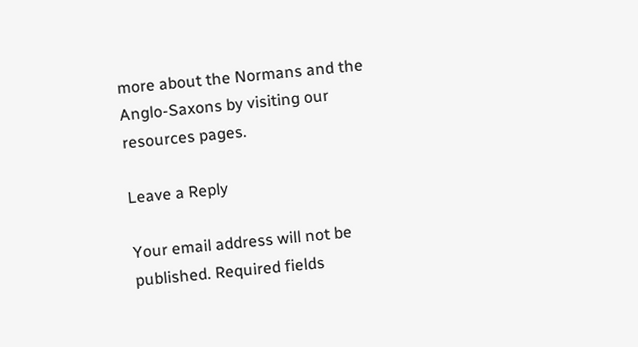more about the Normans and the Anglo-Saxons by visiting our resources pages.

Leave a Reply

Your email address will not be published. Required fields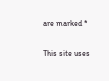are marked *

This site uses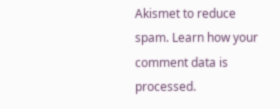Akismet to reduce spam. Learn how your comment data is processed.